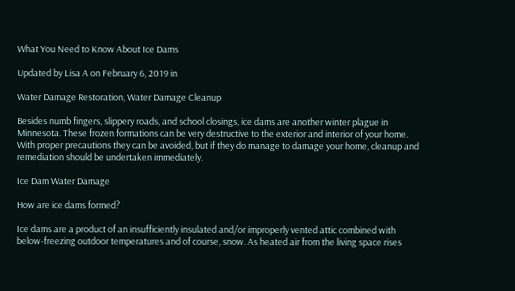What You Need to Know About Ice Dams

Updated by Lisa A on February 6, 2019 in

Water Damage Restoration, Water Damage Cleanup

Besides numb fingers, slippery roads, and school closings, ice dams are another winter plague in Minnesota. These frozen formations can be very destructive to the exterior and interior of your home. With proper precautions they can be avoided, but if they do manage to damage your home, cleanup and remediation should be undertaken immediately.

Ice Dam Water Damage

How are ice dams formed?

Ice dams are a product of an insufficiently insulated and/or improperly vented attic combined with below-freezing outdoor temperatures and of course, snow. As heated air from the living space rises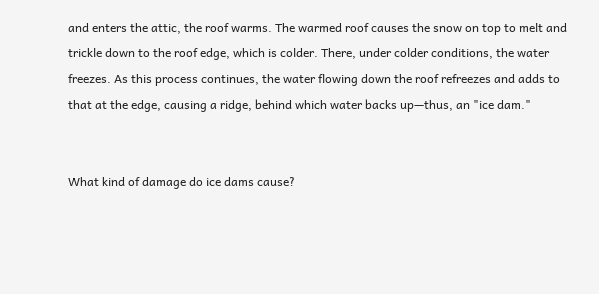and enters the attic, the roof warms. The warmed roof causes the snow on top to melt and trickle down to the roof edge, which is colder. There, under colder conditions, the water freezes. As this process continues, the water flowing down the roof refreezes and adds to that at the edge, causing a ridge, behind which water backs up—thus, an "ice dam."


What kind of damage do ice dams cause?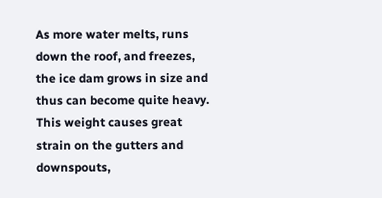As more water melts, runs down the roof, and freezes, the ice dam grows in size and thus can become quite heavy. This weight causes great strain on the gutters and downspouts,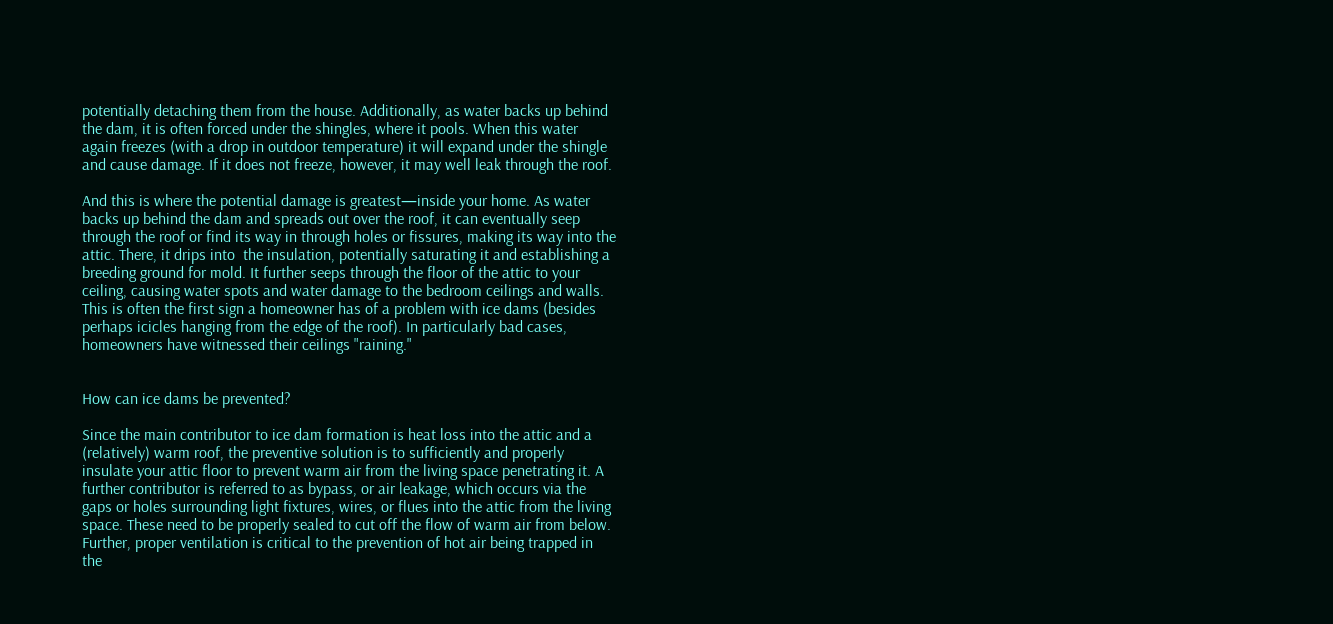potentially detaching them from the house. Additionally, as water backs up behind the dam, it is often forced under the shingles, where it pools. When this water again freezes (with a drop in outdoor temperature) it will expand under the shingle and cause damage. If it does not freeze, however, it may well leak through the roof.

And this is where the potential damage is greatest—inside your home. As water backs up behind the dam and spreads out over the roof, it can eventually seep through the roof or find its way in through holes or fissures, making its way into the attic. There, it drips into  the insulation, potentially saturating it and establishing a breeding ground for mold. It further seeps through the floor of the attic to your ceiling, causing water spots and water damage to the bedroom ceilings and walls. This is often the first sign a homeowner has of a problem with ice dams (besides perhaps icicles hanging from the edge of the roof). In particularly bad cases, homeowners have witnessed their ceilings "raining."


How can ice dams be prevented?

Since the main contributor to ice dam formation is heat loss into the attic and a (relatively) warm roof, the preventive solution is to sufficiently and properly insulate your attic floor to prevent warm air from the living space penetrating it. A further contributor is referred to as bypass, or air leakage, which occurs via the gaps or holes surrounding light fixtures, wires, or flues into the attic from the living space. These need to be properly sealed to cut off the flow of warm air from below. Further, proper ventilation is critical to the prevention of hot air being trapped in the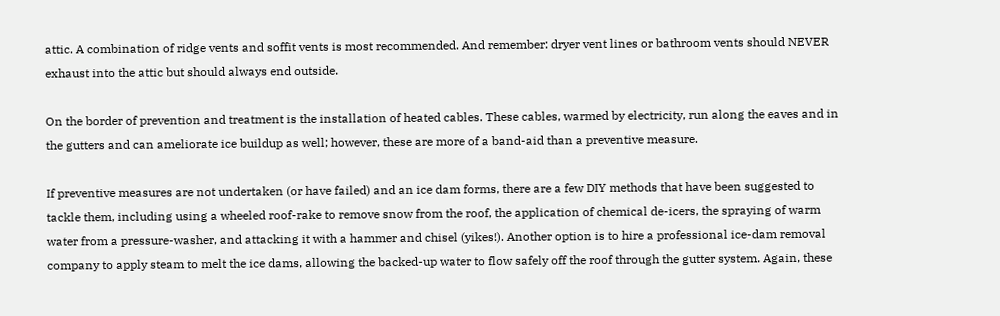attic. A combination of ridge vents and soffit vents is most recommended. And remember: dryer vent lines or bathroom vents should NEVER exhaust into the attic but should always end outside.

On the border of prevention and treatment is the installation of heated cables. These cables, warmed by electricity, run along the eaves and in the gutters and can ameliorate ice buildup as well; however, these are more of a band-aid than a preventive measure.

If preventive measures are not undertaken (or have failed) and an ice dam forms, there are a few DIY methods that have been suggested to tackle them, including using a wheeled roof-rake to remove snow from the roof, the application of chemical de-icers, the spraying of warm water from a pressure-washer, and attacking it with a hammer and chisel (yikes!). Another option is to hire a professional ice-dam removal company to apply steam to melt the ice dams, allowing the backed-up water to flow safely off the roof through the gutter system. Again, these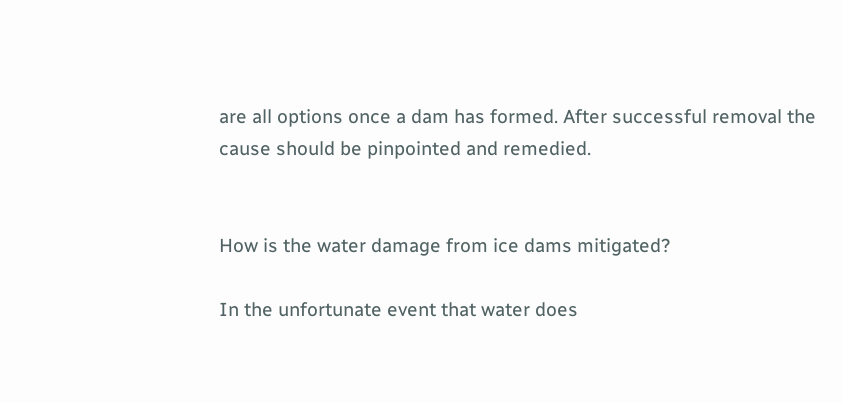are all options once a dam has formed. After successful removal the cause should be pinpointed and remedied.


How is the water damage from ice dams mitigated?

In the unfortunate event that water does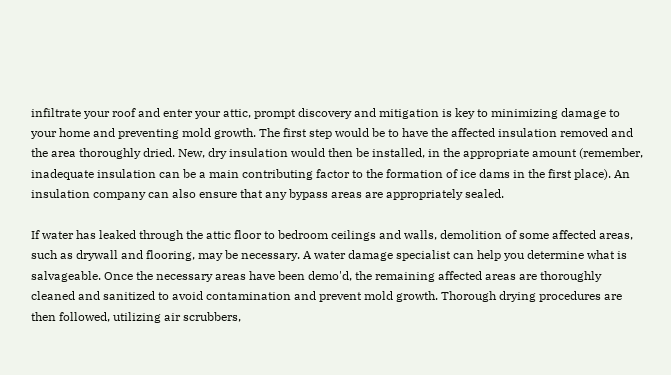infiltrate your roof and enter your attic, prompt discovery and mitigation is key to minimizing damage to your home and preventing mold growth. The first step would be to have the affected insulation removed and the area thoroughly dried. New, dry insulation would then be installed, in the appropriate amount (remember, inadequate insulation can be a main contributing factor to the formation of ice dams in the first place). An insulation company can also ensure that any bypass areas are appropriately sealed.

If water has leaked through the attic floor to bedroom ceilings and walls, demolition of some affected areas, such as drywall and flooring, may be necessary. A water damage specialist can help you determine what is salvageable. Once the necessary areas have been demo'd, the remaining affected areas are thoroughly cleaned and sanitized to avoid contamination and prevent mold growth. Thorough drying procedures are then followed, utilizing air scrubbers,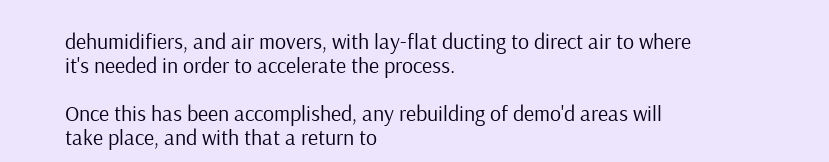dehumidifiers, and air movers, with lay-flat ducting to direct air to where it's needed in order to accelerate the process.

Once this has been accomplished, any rebuilding of demo'd areas will take place, and with that a return to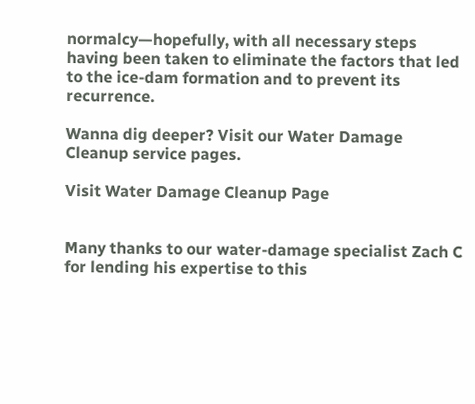normalcy—hopefully, with all necessary steps having been taken to eliminate the factors that led to the ice-dam formation and to prevent its recurrence.

Wanna dig deeper? Visit our Water Damage Cleanup service pages.

Visit Water Damage Cleanup Page


Many thanks to our water-damage specialist Zach C for lending his expertise to this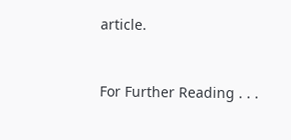article.


For Further Reading . . .